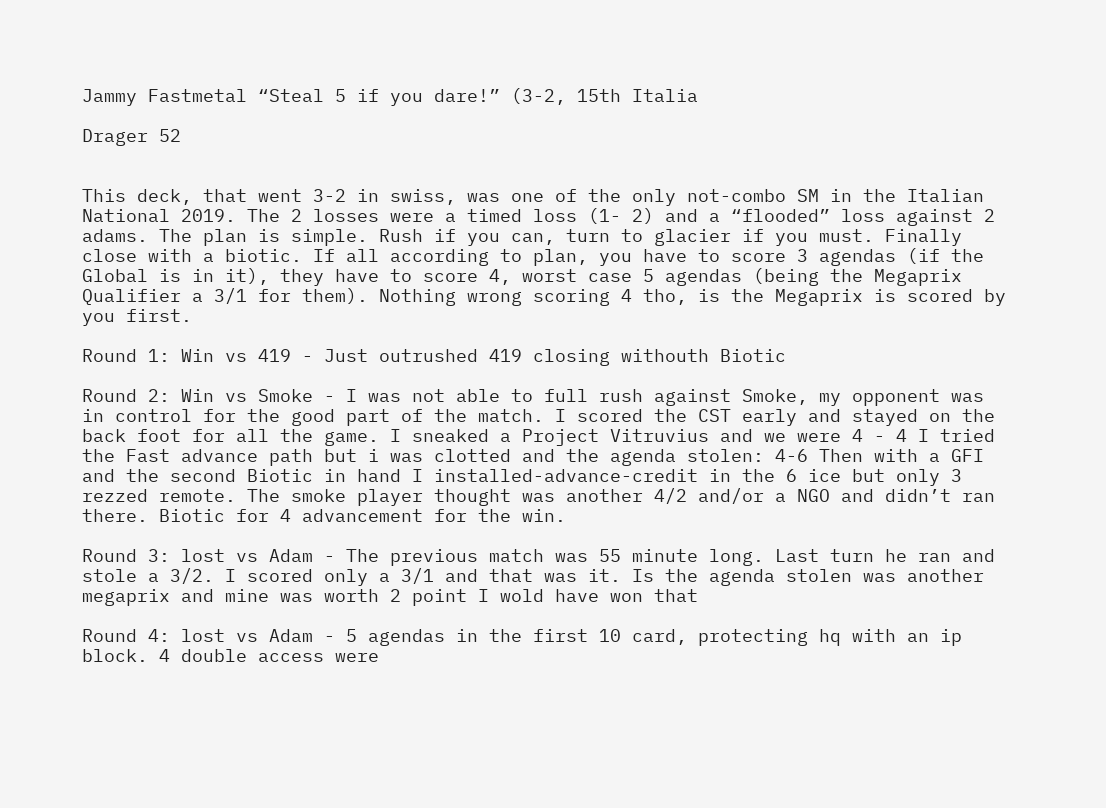Jammy Fastmetal “Steal 5 if you dare!” (3-2, 15th Italia

Drager 52


This deck, that went 3-2 in swiss, was one of the only not-combo SM in the Italian National 2019. The 2 losses were a timed loss (1- 2) and a “flooded” loss against 2 adams. The plan is simple. Rush if you can, turn to glacier if you must. Finally close with a biotic. If all according to plan, you have to score 3 agendas (if the Global is in it), they have to score 4, worst case 5 agendas (being the Megaprix Qualifier a 3/1 for them). Nothing wrong scoring 4 tho, is the Megaprix is scored by you first.

Round 1: Win vs 419 - Just outrushed 419 closing withouth Biotic

Round 2: Win vs Smoke - I was not able to full rush against Smoke, my opponent was in control for the good part of the match. I scored the CST early and stayed on the back foot for all the game. I sneaked a Project Vitruvius and we were 4 - 4 I tried the Fast advance path but i was clotted and the agenda stolen: 4-6 Then with a GFI and the second Biotic in hand I installed-advance-credit in the 6 ice but only 3 rezzed remote. The smoke player thought was another 4/2 and/or a NGO and didn’t ran there. Biotic for 4 advancement for the win.

Round 3: lost vs Adam - The previous match was 55 minute long. Last turn he ran and stole a 3/2. I scored only a 3/1 and that was it. Is the agenda stolen was another megaprix and mine was worth 2 point I wold have won that

Round 4: lost vs Adam - 5 agendas in the first 10 card, protecting hq with an ip block. 4 double access were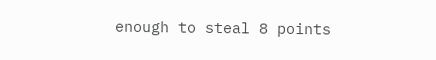enough to steal 8 points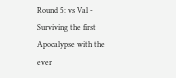Round 5: vs Val - Surviving the first Apocalypse with the ever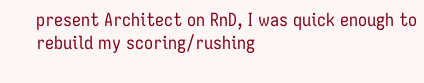present Architect on RnD, I was quick enough to rebuild my scoring/rushing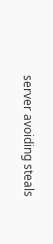server avoiding steals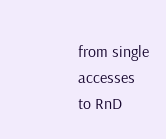from single accesses to RnD